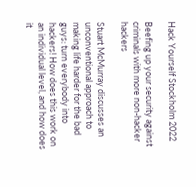Hack Yourself Stockholm 2022

Beefing up your security against criminals with more non-hacker hackers

Stuart McMurray discusses an unconventional approach to making life harder for the bad guys: turn everybody into hackers! How does this work on an individual level, and how does it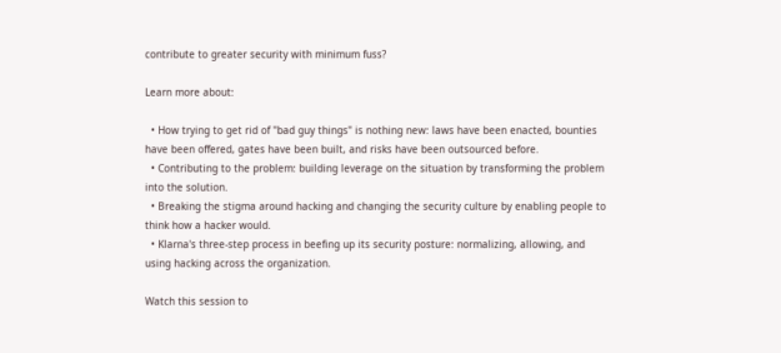contribute to greater security with minimum fuss?

Learn more about:

  • How trying to get rid of "bad guy things" is nothing new: laws have been enacted, bounties have been offered, gates have been built, and risks have been outsourced before.
  • Contributing to the problem: building leverage on the situation by transforming the problem into the solution.
  • Breaking the stigma around hacking and changing the security culture by enabling people to think how a hacker would.
  • Klarna's three-step process in beefing up its security posture: normalizing, allowing, and using hacking across the organization.

Watch this session to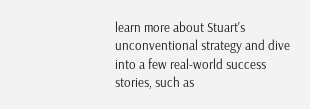learn more about Stuart's unconventional strategy and dive into a few real-world success stories, such as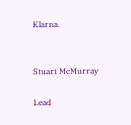Klarna.


Stuart McMurray

Lead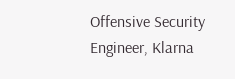Offensive Security Engineer, Klarna